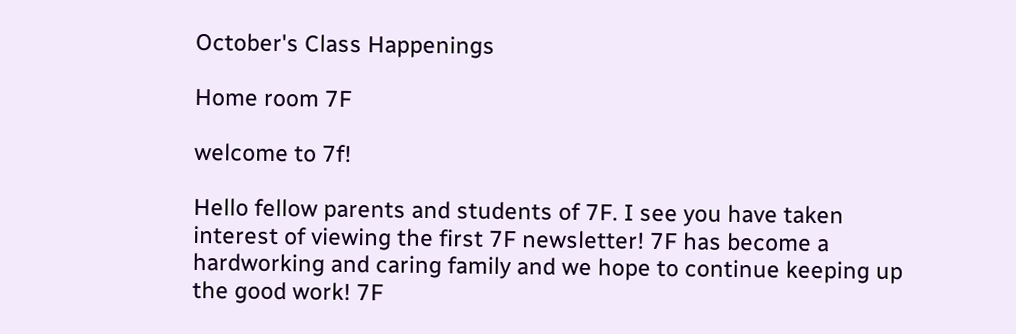October's Class Happenings

Home room 7F

welcome to 7f!

Hello fellow parents and students of 7F. I see you have taken interest of viewing the first 7F newsletter! 7F has become a hardworking and caring family and we hope to continue keeping up the good work! 7F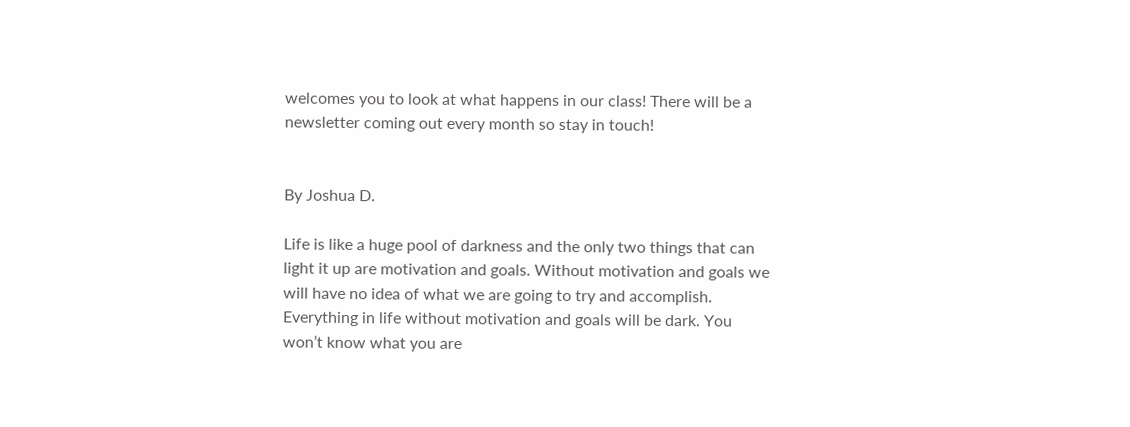welcomes you to look at what happens in our class! There will be a newsletter coming out every month so stay in touch!


By Joshua D.

Life is like a huge pool of darkness and the only two things that can light it up are motivation and goals. Without motivation and goals we will have no idea of what we are going to try and accomplish. Everything in life without motivation and goals will be dark. You won’t know what you are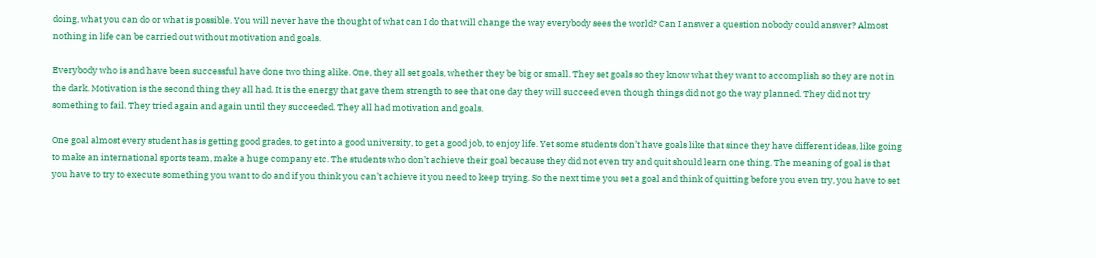doing, what you can do or what is possible. You will never have the thought of what can I do that will change the way everybody sees the world? Can I answer a question nobody could answer? Almost nothing in life can be carried out without motivation and goals.

Everybody who is and have been successful have done two thing alike. One, they all set goals, whether they be big or small. They set goals so they know what they want to accomplish so they are not in the dark. Motivation is the second thing they all had. It is the energy that gave them strength to see that one day they will succeed even though things did not go the way planned. They did not try something to fail. They tried again and again until they succeeded. They all had motivation and goals.

One goal almost every student has is getting good grades, to get into a good university, to get a good job, to enjoy life. Yet some students don’t have goals like that since they have different ideas, like going to make an international sports team, make a huge company etc. The students who don’t achieve their goal because they did not even try and quit should learn one thing. The meaning of goal is that you have to try to execute something you want to do and if you think you can’t achieve it you need to keep trying. So the next time you set a goal and think of quitting before you even try, you have to set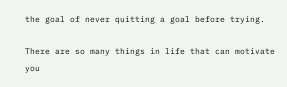the goal of never quitting a goal before trying.

There are so many things in life that can motivate you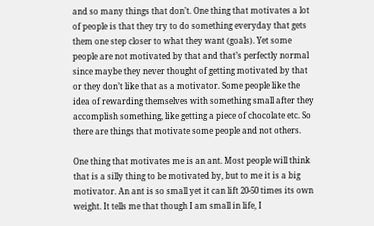and so many things that don’t. One thing that motivates a lot of people is that they try to do something everyday that gets them one step closer to what they want (goals). Yet some people are not motivated by that and that’s perfectly normal since maybe they never thought of getting motivated by that or they don’t like that as a motivator. Some people like the idea of rewarding themselves with something small after they accomplish something, like getting a piece of chocolate etc. So there are things that motivate some people and not others.

One thing that motivates me is an ant. Most people will think that is a silly thing to be motivated by, but to me it is a big motivator. An ant is so small yet it can lift 20-50 times its own weight. It tells me that though I am small in life, I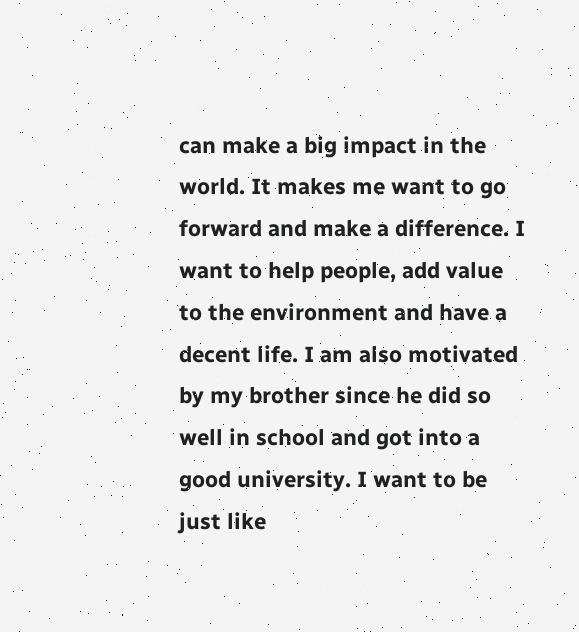can make a big impact in the world. It makes me want to go forward and make a difference. I want to help people, add value to the environment and have a decent life. I am also motivated by my brother since he did so well in school and got into a good university. I want to be just like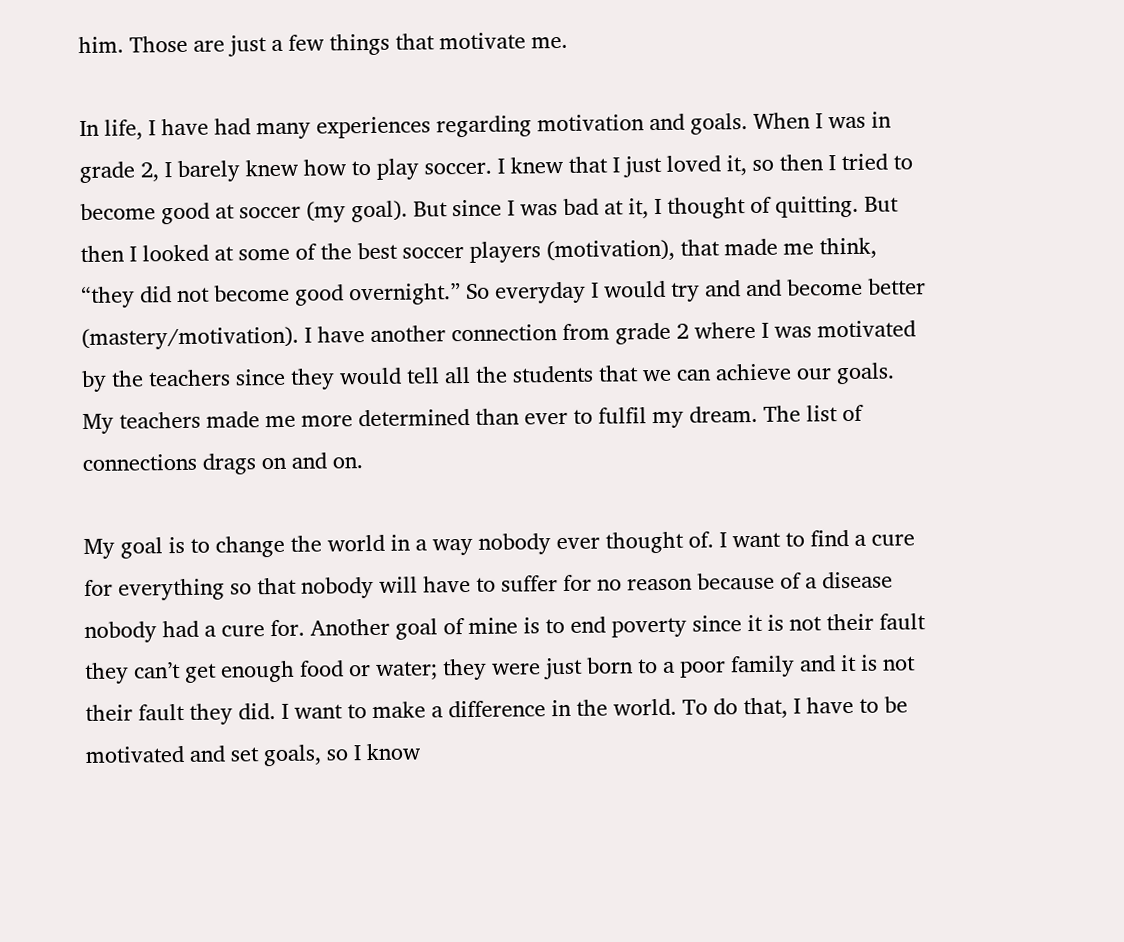him. Those are just a few things that motivate me.

In life, I have had many experiences regarding motivation and goals. When I was in grade 2, I barely knew how to play soccer. I knew that I just loved it, so then I tried to become good at soccer (my goal). But since I was bad at it, I thought of quitting. But then I looked at some of the best soccer players (motivation), that made me think, “they did not become good overnight.” So everyday I would try and and become better (mastery/motivation). I have another connection from grade 2 where I was motivated by the teachers since they would tell all the students that we can achieve our goals. My teachers made me more determined than ever to fulfil my dream. The list of connections drags on and on.

My goal is to change the world in a way nobody ever thought of. I want to find a cure for everything so that nobody will have to suffer for no reason because of a disease nobody had a cure for. Another goal of mine is to end poverty since it is not their fault they can’t get enough food or water; they were just born to a poor family and it is not their fault they did. I want to make a difference in the world. To do that, I have to be motivated and set goals, so I know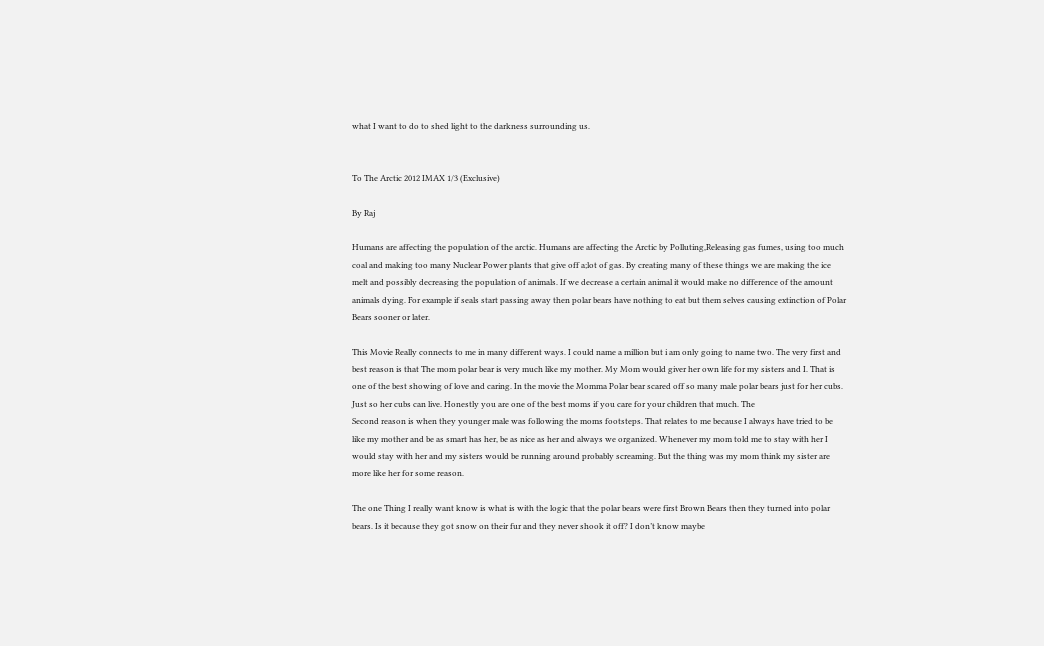what I want to do to shed light to the darkness surrounding us.


To The Arctic 2012 IMAX 1/3 (Exclusive)

By Raj

Humans are affecting the population of the arctic. Humans are affecting the Arctic by Polluting,Releasing gas fumes, using too much coal and making too many Nuclear Power plants that give off a;lot of gas. By creating many of these things we are making the ice melt and possibly decreasing the population of animals. If we decrease a certain animal it would make no difference of the amount animals dying. For example if seals start passing away then polar bears have nothing to eat but them selves causing extinction of Polar Bears sooner or later.

This Movie Really connects to me in many different ways. I could name a million but i am only going to name two. The very first and best reason is that The mom polar bear is very much like my mother. My Mom would giver her own life for my sisters and I. That is one of the best showing of love and caring. In the movie the Momma Polar bear scared off so many male polar bears just for her cubs. Just so her cubs can live. Honestly you are one of the best moms if you care for your children that much. The
Second reason is when they younger male was following the moms footsteps. That relates to me because I always have tried to be like my mother and be as smart has her, be as nice as her and always we organized. Whenever my mom told me to stay with her I would stay with her and my sisters would be running around probably screaming. But the thing was my mom think my sister are more like her for some reason.

The one Thing I really want know is what is with the logic that the polar bears were first Brown Bears then they turned into polar bears. Is it because they got snow on their fur and they never shook it off? I don’t know maybe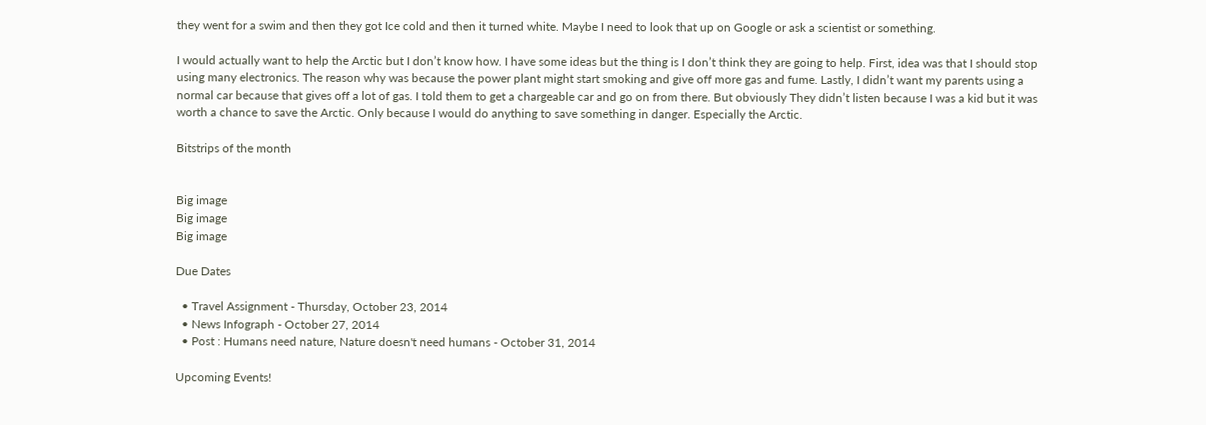they went for a swim and then they got Ice cold and then it turned white. Maybe I need to look that up on Google or ask a scientist or something.

I would actually want to help the Arctic but I don’t know how. I have some ideas but the thing is I don’t think they are going to help. First, idea was that I should stop using many electronics. The reason why was because the power plant might start smoking and give off more gas and fume. Lastly, I didn’t want my parents using a normal car because that gives off a lot of gas. I told them to get a chargeable car and go on from there. But obviously They didn’t listen because I was a kid but it was worth a chance to save the Arctic. Only because I would do anything to save something in danger. Especially the Arctic.

Bitstrips of the month


Big image
Big image
Big image

Due Dates

  • Travel Assignment - Thursday, October 23, 2014
  • News Infograph - October 27, 2014
  • Post : Humans need nature, Nature doesn't need humans - October 31, 2014

Upcoming Events!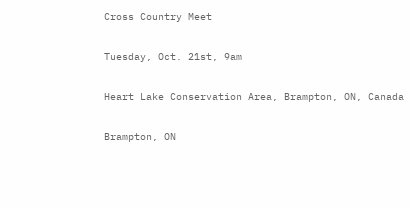Cross Country Meet

Tuesday, Oct. 21st, 9am

Heart Lake Conservation Area, Brampton, ON, Canada

Brampton, ON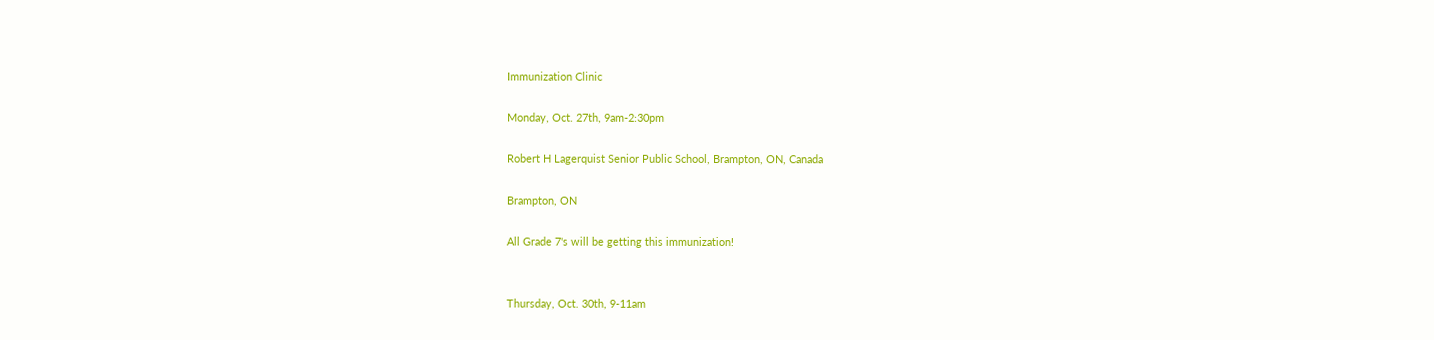Immunization Clinic

Monday, Oct. 27th, 9am-2:30pm

Robert H Lagerquist Senior Public School, Brampton, ON, Canada

Brampton, ON

All Grade 7's will be getting this immunization!


Thursday, Oct. 30th, 9-11am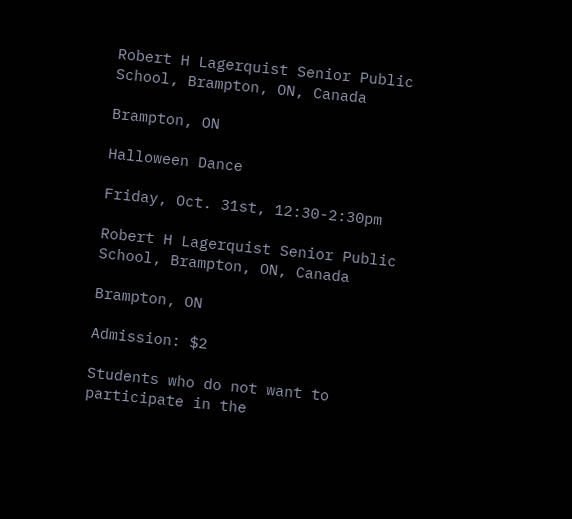Robert H Lagerquist Senior Public School, Brampton, ON, Canada

Brampton, ON

Halloween Dance

Friday, Oct. 31st, 12:30-2:30pm

Robert H Lagerquist Senior Public School, Brampton, ON, Canada

Brampton, ON

Admission: $2

Students who do not want to participate in the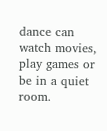dance can watch movies, play games or be in a quiet room.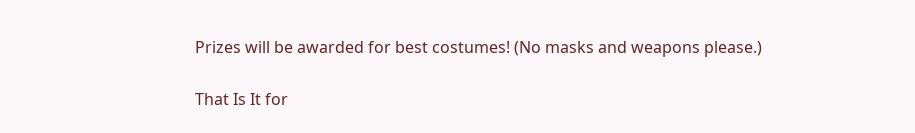Prizes will be awarded for best costumes! (No masks and weapons please.)

That Is It for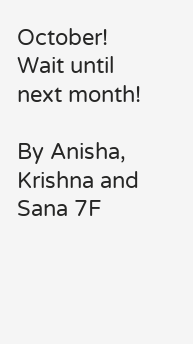October! Wait until next month!

By Anisha, Krishna and Sana 7F